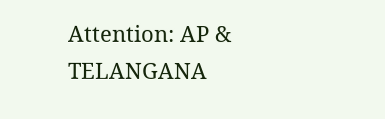Attention: AP & TELANGANA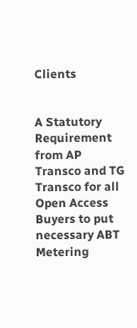Clients


A Statutory Requirement from AP Transco and TG Transco for all Open Access Buyers to put necessary ABT Metering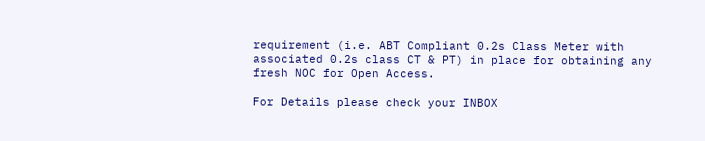requirement (i.e. ABT Compliant 0.2s Class Meter with associated 0.2s class CT & PT) in place for obtaining any fresh NOC for Open Access.

For Details please check your INBOX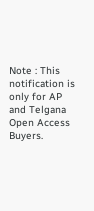Note : This notification is only for AP and Telgana Open Access Buyers.